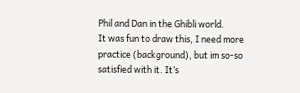Phil and Dan in the Ghibli world.
It was fun to draw this, I need more practice (background), but im so-so satisfied with it. It’s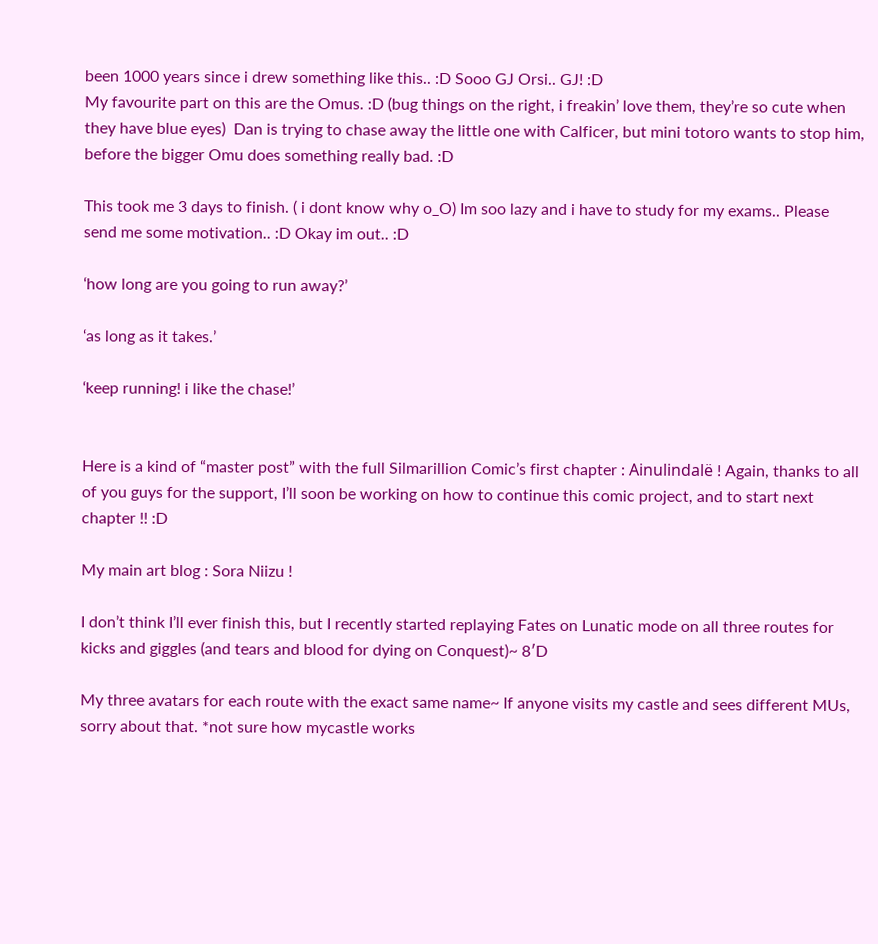been 1000 years since i drew something like this.. :D Sooo GJ Orsi.. GJ! :D
My favourite part on this are the Omus. :D (bug things on the right, i freakin’ love them, they’re so cute when they have blue eyes)  Dan is trying to chase away the little one with Calficer, but mini totoro wants to stop him, before the bigger Omu does something really bad. :D

This took me 3 days to finish. ( i dont know why o_O) Im soo lazy and i have to study for my exams.. Please send me some motivation.. :D Okay im out.. :D

‘how long are you going to run away?’

‘as long as it takes.’

‘keep running! i like the chase!’


Here is a kind of “master post” with the full Silmarillion Comic’s first chapter : Ainulindalë ! Again, thanks to all of you guys for the support, I’ll soon be working on how to continue this comic project, and to start next chapter !! :D

My main art blog : Sora Niizu !

I don’t think I’ll ever finish this, but I recently started replaying Fates on Lunatic mode on all three routes for kicks and giggles (and tears and blood for dying on Conquest)~ 8′D

My three avatars for each route with the exact same name~ If anyone visits my castle and sees different MUs, sorry about that. *not sure how mycastle works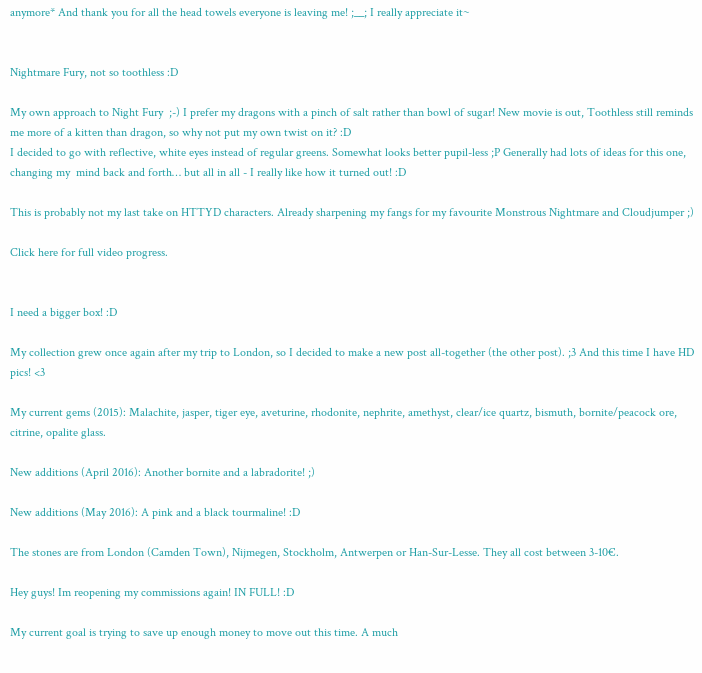anymore* And thank you for all the head towels everyone is leaving me! ;__; I really appreciate it~


Nightmare Fury, not so toothless :D

My own approach to Night Fury  ;-) I prefer my dragons with a pinch of salt rather than bowl of sugar! New movie is out, Toothless still reminds me more of a kitten than dragon, so why not put my own twist on it? :D
I decided to go with reflective, white eyes instead of regular greens. Somewhat looks better pupil-less ;P Generally had lots of ideas for this one, changing my  mind back and forth… but all in all - I really like how it turned out! :D

This is probably not my last take on HTTYD characters. Already sharpening my fangs for my favourite Monstrous Nightmare and Cloudjumper ;)

Click here for full video progress.


I need a bigger box! :D

My collection grew once again after my trip to London, so I decided to make a new post all-together (the other post). ;3 And this time I have HD pics! <3

My current gems (2015): Malachite, jasper, tiger eye, aveturine, rhodonite, nephrite, amethyst, clear/ice quartz, bismuth, bornite/peacock ore, citrine, opalite glass.

New additions (April 2016): Another bornite and a labradorite! ;)

New additions (May 2016): A pink and a black tourmaline! :D

The stones are from London (Camden Town), Nijmegen, Stockholm, Antwerpen or Han-Sur-Lesse. They all cost between 3-10€.

Hey guys! Im reopening my commissions again! IN FULL! :D

My current goal is trying to save up enough money to move out this time. A much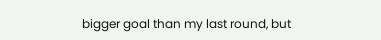bigger goal than my last round, but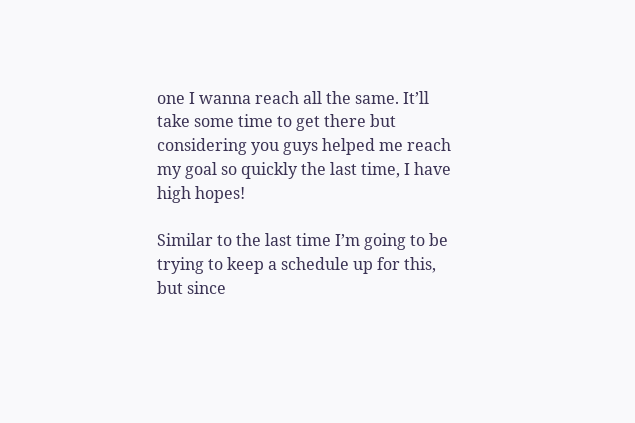one I wanna reach all the same. It’ll take some time to get there but considering you guys helped me reach my goal so quickly the last time, I have high hopes!

Similar to the last time I’m going to be trying to keep a schedule up for this, but since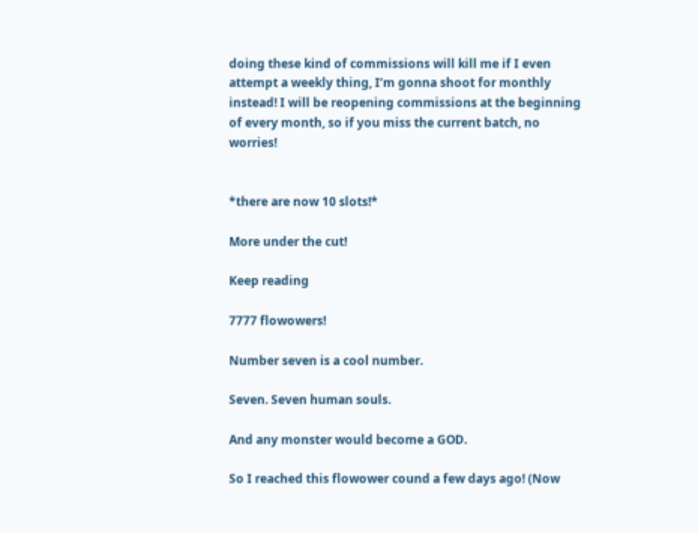doing these kind of commissions will kill me if I even attempt a weekly thing, I’m gonna shoot for monthly instead! I will be reopening commissions at the beginning of every month, so if you miss the current batch, no worries!


*there are now 10 slots!*

More under the cut!

Keep reading

7777 flowowers!

Number seven is a cool number.

Seven. Seven human souls.

And any monster would become a GOD.

So I reached this flowower cound a few days ago! (Now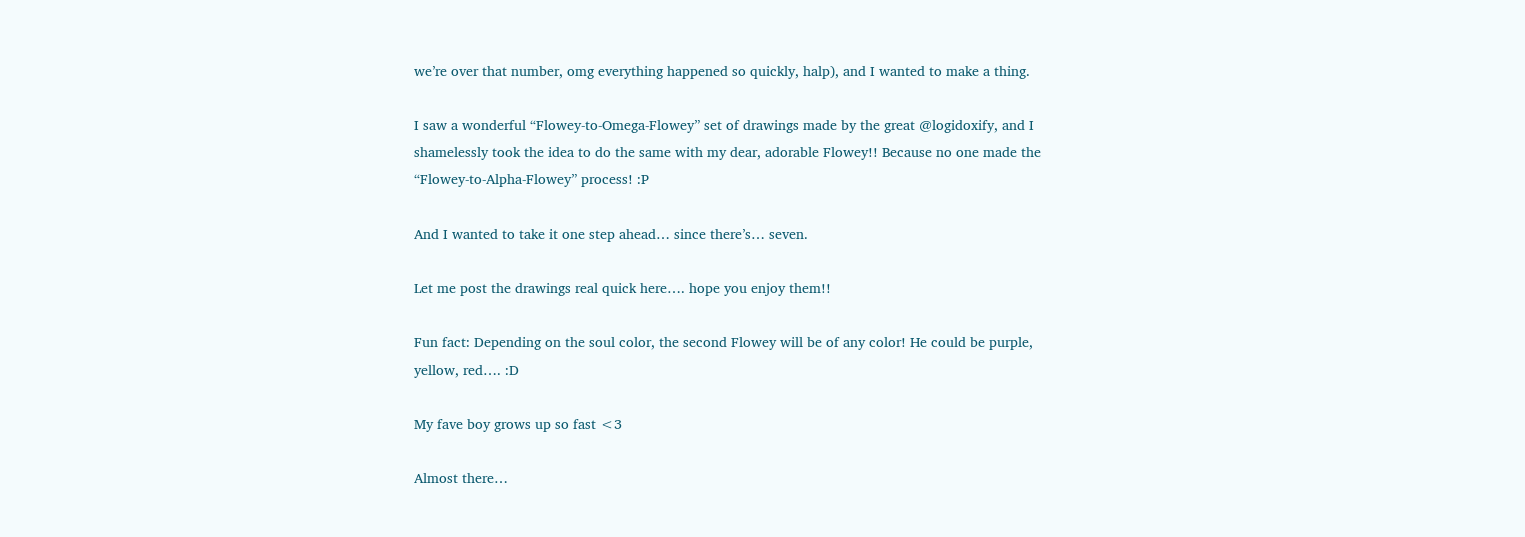we’re over that number, omg everything happened so quickly, halp), and I wanted to make a thing.

I saw a wonderful “Flowey-to-Omega-Flowey” set of drawings made by the great @logidoxify, and I shamelessly took the idea to do the same with my dear, adorable Flowey!! Because no one made the “Flowey-to-Alpha-Flowey” process! :P

And I wanted to take it one step ahead… since there’s… seven.

Let me post the drawings real quick here…. hope you enjoy them!!

Fun fact: Depending on the soul color, the second Flowey will be of any color! He could be purple, yellow, red…. :D

My fave boy grows up so fast <3

Almost there…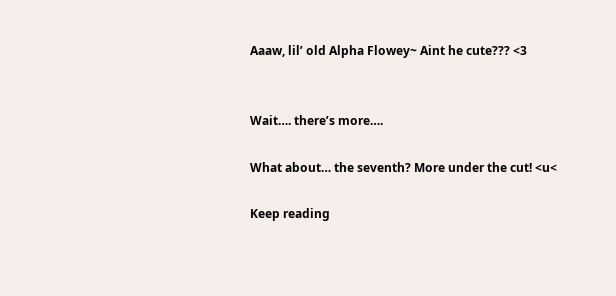Aaaw, lil’ old Alpha Flowey~ Aint he cute??? <3


Wait…. there’s more….

What about… the seventh? More under the cut! <u<

Keep reading